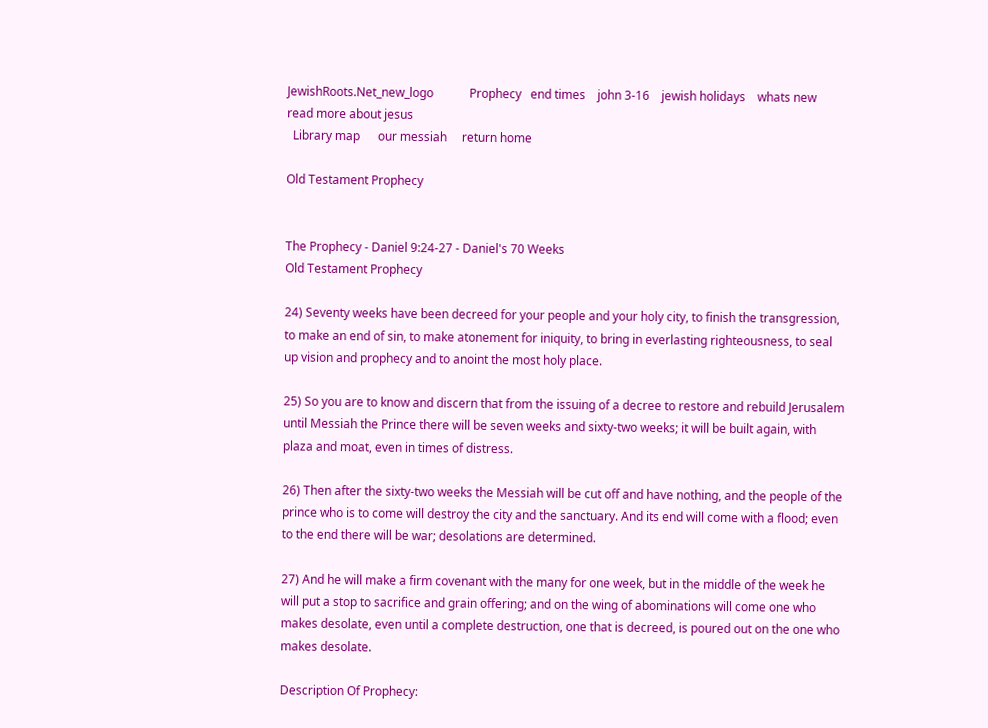JewishRoots.Net_new_logo            Prophecy   end times    john 3-16    jewish holidays    whats new               read more about jesus
  Library map      our messiah     return home

Old Testament Prophecy


The Prophecy - Daniel 9:24-27 - Daniel's 70 Weeks
Old Testament Prophecy

24) Seventy weeks have been decreed for your people and your holy city, to finish the transgression, to make an end of sin, to make atonement for iniquity, to bring in everlasting righteousness, to seal up vision and prophecy and to anoint the most holy place.

25) So you are to know and discern that from the issuing of a decree to restore and rebuild Jerusalem until Messiah the Prince there will be seven weeks and sixty-two weeks; it will be built again, with plaza and moat, even in times of distress.

26) Then after the sixty-two weeks the Messiah will be cut off and have nothing, and the people of the prince who is to come will destroy the city and the sanctuary. And its end will come with a flood; even to the end there will be war; desolations are determined.

27) And he will make a firm covenant with the many for one week, but in the middle of the week he will put a stop to sacrifice and grain offering; and on the wing of abominations will come one who makes desolate, even until a complete destruction, one that is decreed, is poured out on the one who makes desolate.

Description Of Prophecy: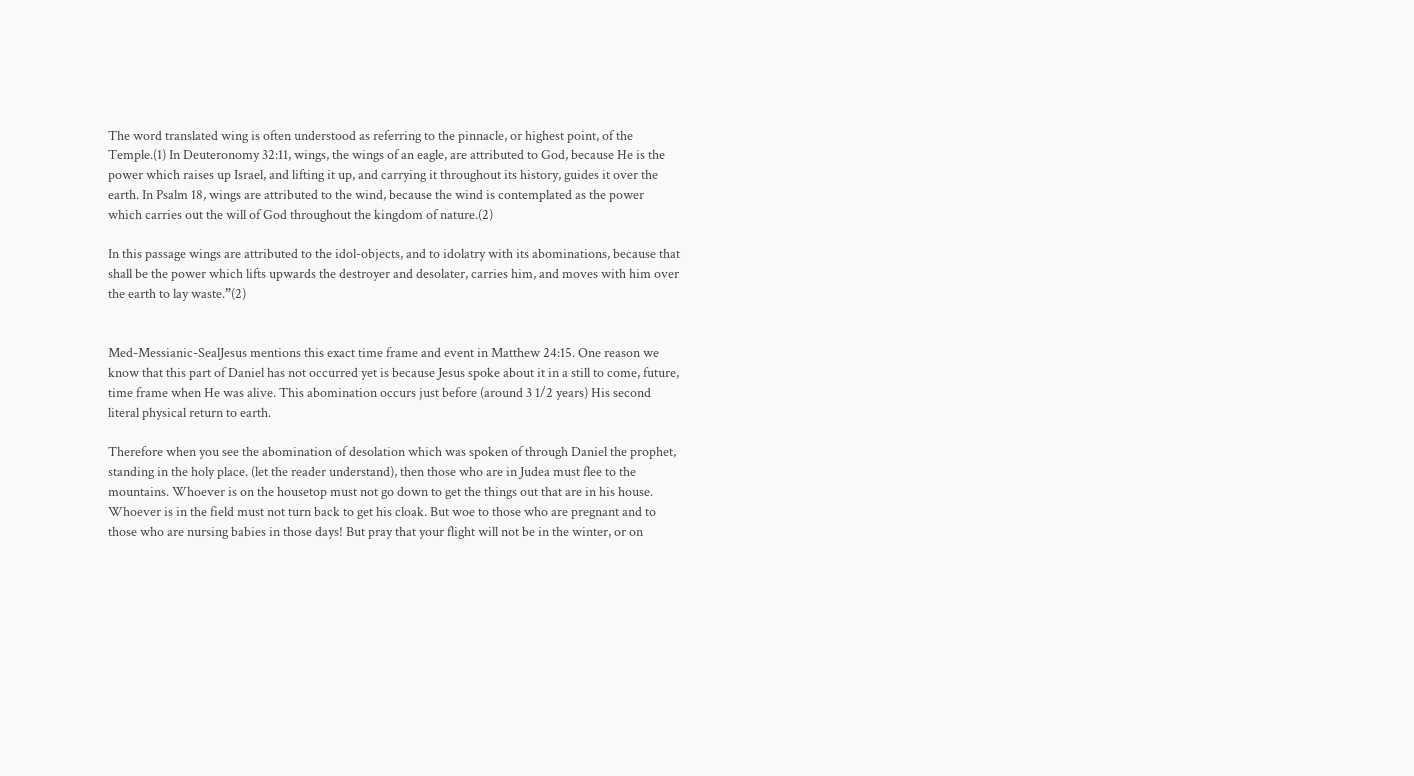The word translated wing is often understood as referring to the pinnacle, or highest point, of the Temple.(1) In Deuteronomy 32:11, wings, the wings of an eagle, are attributed to God, because He is the power which raises up Israel, and lifting it up, and carrying it throughout its history, guides it over the earth. In Psalm 18, wings are attributed to the wind, because the wind is contemplated as the power which carries out the will of God throughout the kingdom of nature.(2)

In this passage wings are attributed to the idol-objects, and to idolatry with its abominations, because that shall be the power which lifts upwards the destroyer and desolater, carries him, and moves with him over the earth to lay waste.”(2)


Med-Messianic-SealJesus mentions this exact time frame and event in Matthew 24:15. One reason we know that this part of Daniel has not occurred yet is because Jesus spoke about it in a still to come, future, time frame when He was alive. This abomination occurs just before (around 3 1/2 years) His second literal physical return to earth.

Therefore when you see the abomination of desolation which was spoken of through Daniel the prophet, standing in the holy place. (let the reader understand), then those who are in Judea must flee to the mountains. Whoever is on the housetop must not go down to get the things out that are in his house. Whoever is in the field must not turn back to get his cloak. But woe to those who are pregnant and to those who are nursing babies in those days! But pray that your flight will not be in the winter, or on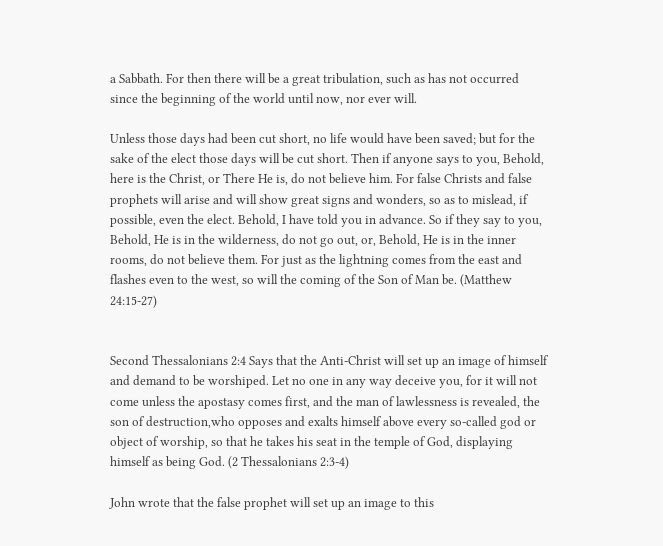a Sabbath. For then there will be a great tribulation, such as has not occurred since the beginning of the world until now, nor ever will.

Unless those days had been cut short, no life would have been saved; but for the sake of the elect those days will be cut short. Then if anyone says to you, Behold, here is the Christ, or There He is, do not believe him. For false Christs and false prophets will arise and will show great signs and wonders, so as to mislead, if possible, even the elect. Behold, I have told you in advance. So if they say to you, Behold, He is in the wilderness, do not go out, or, Behold, He is in the inner rooms, do not believe them. For just as the lightning comes from the east and flashes even to the west, so will the coming of the Son of Man be. (Matthew 24:15-27)


Second Thessalonians 2:4 Says that the Anti-Christ will set up an image of himself and demand to be worshiped. Let no one in any way deceive you, for it will not come unless the apostasy comes first, and the man of lawlessness is revealed, the son of destruction,who opposes and exalts himself above every so-called god or object of worship, so that he takes his seat in the temple of God, displaying himself as being God. (2 Thessalonians 2:3-4)

John wrote that the false prophet will set up an image to this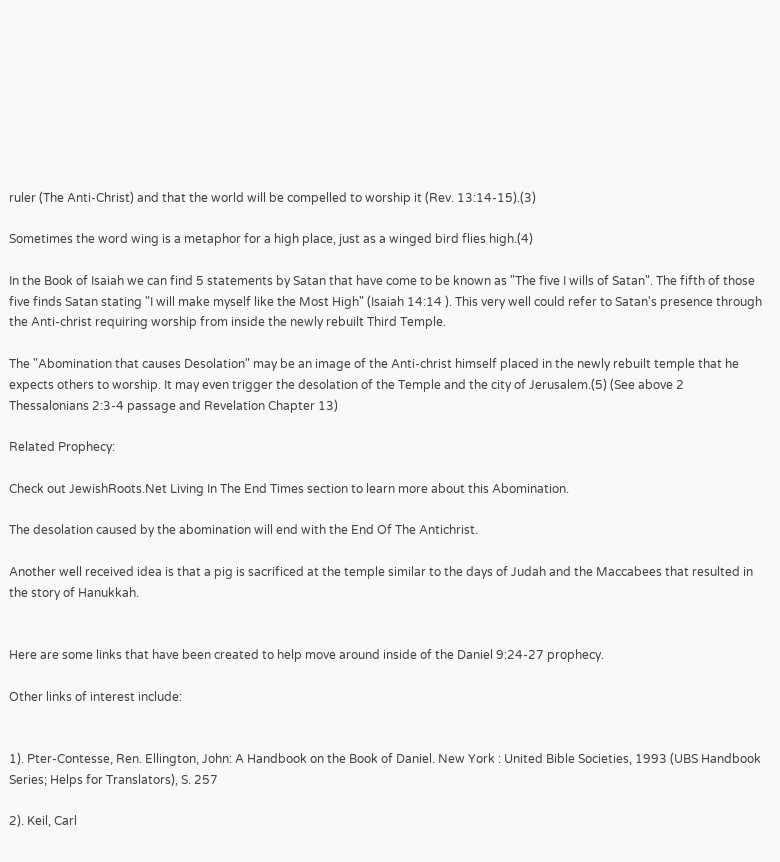ruler (The Anti-Christ) and that the world will be compelled to worship it (Rev. 13:14-15).(3)

Sometimes the word wing is a metaphor for a high place, just as a winged bird flies high.(4)

In the Book of Isaiah we can find 5 statements by Satan that have come to be known as "The five I wills of Satan". The fifth of those five finds Satan stating "I will make myself like the Most High" (Isaiah 14:14 ). This very well could refer to Satan's presence through the Anti-christ requiring worship from inside the newly rebuilt Third Temple.

The "Abomination that causes Desolation" may be an image of the Anti-christ himself placed in the newly rebuilt temple that he expects others to worship. It may even trigger the desolation of the Temple and the city of Jerusalem.(5) (See above 2 Thessalonians 2:3-4 passage and Revelation Chapter 13)

Related Prophecy:

Check out JewishRoots.Net Living In The End Times section to learn more about this Abomination.

The desolation caused by the abomination will end with the End Of The Antichrist.

Another well received idea is that a pig is sacrificed at the temple similar to the days of Judah and the Maccabees that resulted in the story of Hanukkah.


Here are some links that have been created to help move around inside of the Daniel 9:24-27 prophecy.

Other links of interest include:


1). Pter-Contesse, Ren. Ellington, John: A Handbook on the Book of Daniel. New York : United Bible Societies, 1993 (UBS Handbook Series; Helps for Translators), S. 257

2). Keil, Carl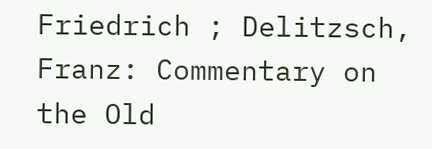Friedrich ; Delitzsch, Franz: Commentary on the Old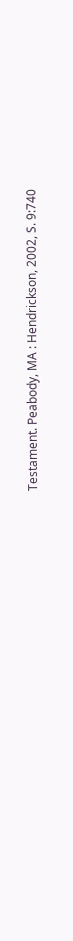Testament. Peabody, MA : Hendrickson, 2002, S. 9:740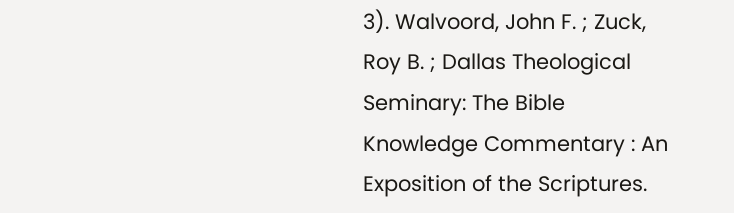3). Walvoord, John F. ; Zuck, Roy B. ; Dallas Theological Seminary: The Bible Knowledge Commentary : An Exposition of the Scriptures.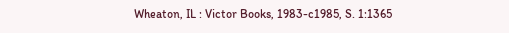Wheaton, IL : Victor Books, 1983-c1985, S. 1:1365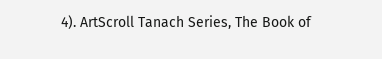4). ArtScroll Tanach Series, The Book of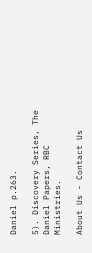Daniel p.263.

5). Discovery Series, The Daniel Papers, RBC Ministries.

About Us - Contact Us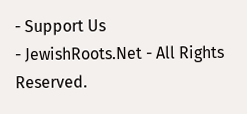- Support Us
- JewishRoots.Net - All Rights Reserved.